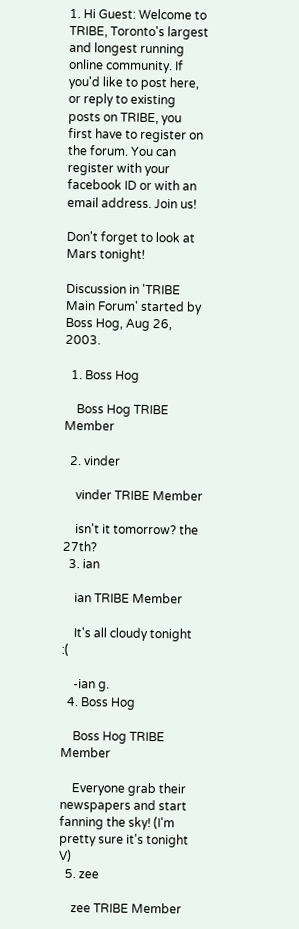1. Hi Guest: Welcome to TRIBE, Toronto's largest and longest running online community. If you'd like to post here, or reply to existing posts on TRIBE, you first have to register on the forum. You can register with your facebook ID or with an email address. Join us!

Don't forget to look at Mars tonight!

Discussion in 'TRIBE Main Forum' started by Boss Hog, Aug 26, 2003.

  1. Boss Hog

    Boss Hog TRIBE Member

  2. vinder

    vinder TRIBE Member

    isn't it tomorrow? the 27th?
  3. ian

    ian TRIBE Member

    It's all cloudy tonight :(

    -ian g.
  4. Boss Hog

    Boss Hog TRIBE Member

    Everyone grab their newspapers and start fanning the sky! (I'm pretty sure it's tonight V)
  5. zee

    zee TRIBE Member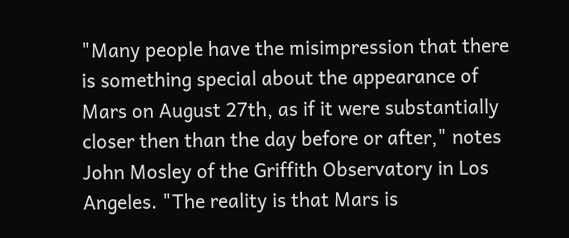"Many people have the misimpression that there is something special about the appearance of Mars on August 27th, as if it were substantially closer then than the day before or after," notes John Mosley of the Griffith Observatory in Los Angeles. "The reality is that Mars is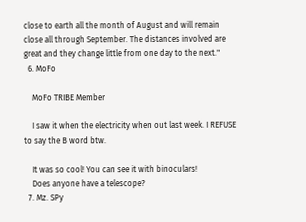close to earth all the month of August and will remain close all through September. The distances involved are great and they change little from one day to the next."
  6. MoFo

    MoFo TRIBE Member

    I saw it when the electricity when out last week. I REFUSE to say the B word btw.

    It was so cool! You can see it with binoculars!
    Does anyone have a telescope?
  7. Mz. SPy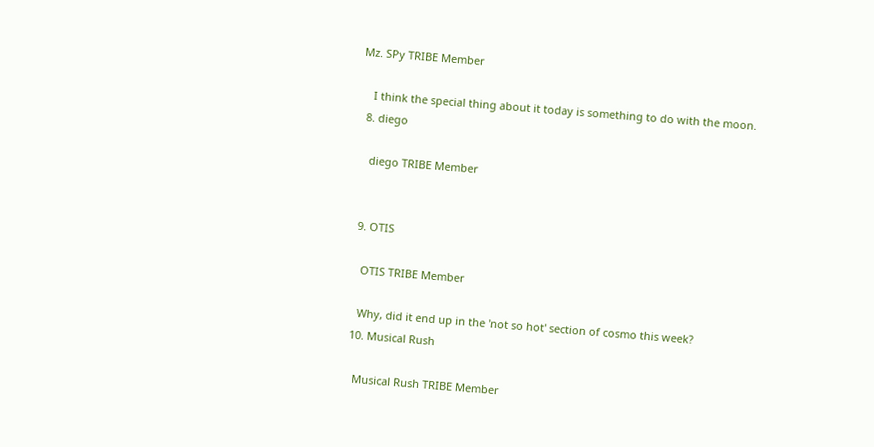Mz. SPy TRIBE Member

    I think the special thing about it today is something to do with the moon.
  8. diego

    diego TRIBE Member


  9. OTIS

    OTIS TRIBE Member

    Why, did it end up in the 'not so hot' section of cosmo this week?
  10. Musical Rush

    Musical Rush TRIBE Member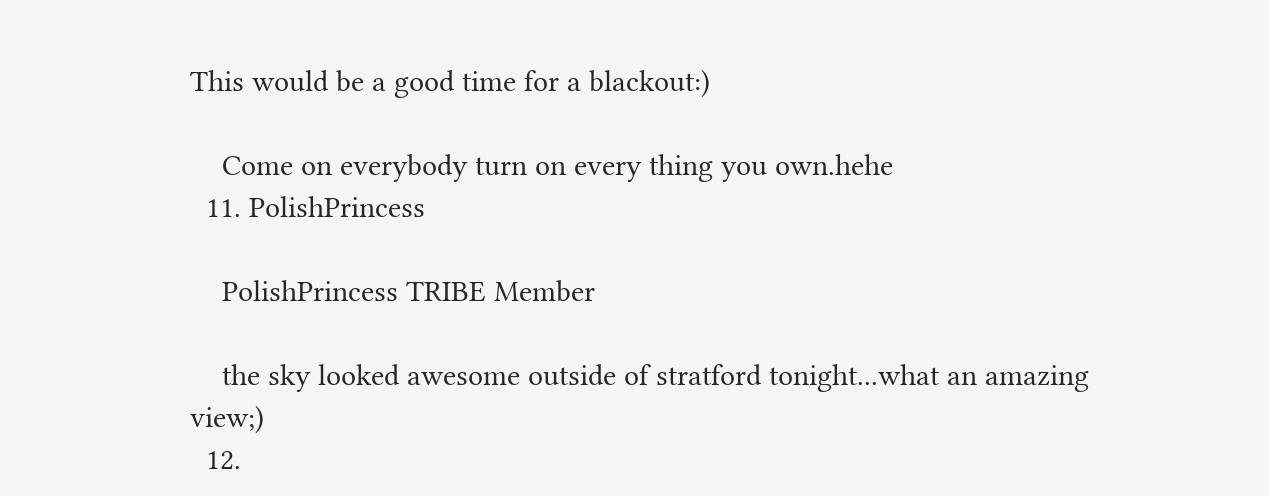This would be a good time for a blackout:)

    Come on everybody turn on every thing you own.hehe
  11. PolishPrincess

    PolishPrincess TRIBE Member

    the sky looked awesome outside of stratford tonight...what an amazing view;)
  12.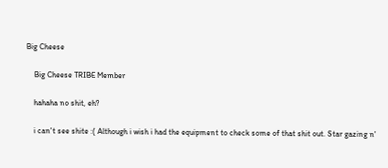Big Cheese

    Big Cheese TRIBE Member

    hahaha no shit, eh?

    i can't see shite :( Although i wish i had the equipment to check some of that shit out. Star gazing n'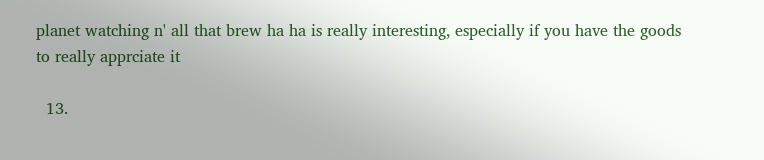planet watching n' all that brew ha ha is really interesting, especially if you have the goods to really apprciate it

  13.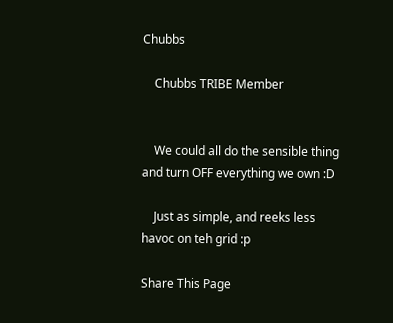Chubbs

    Chubbs TRIBE Member


    We could all do the sensible thing and turn OFF everything we own :D

    Just as simple, and reeks less havoc on teh grid :p

Share This Page